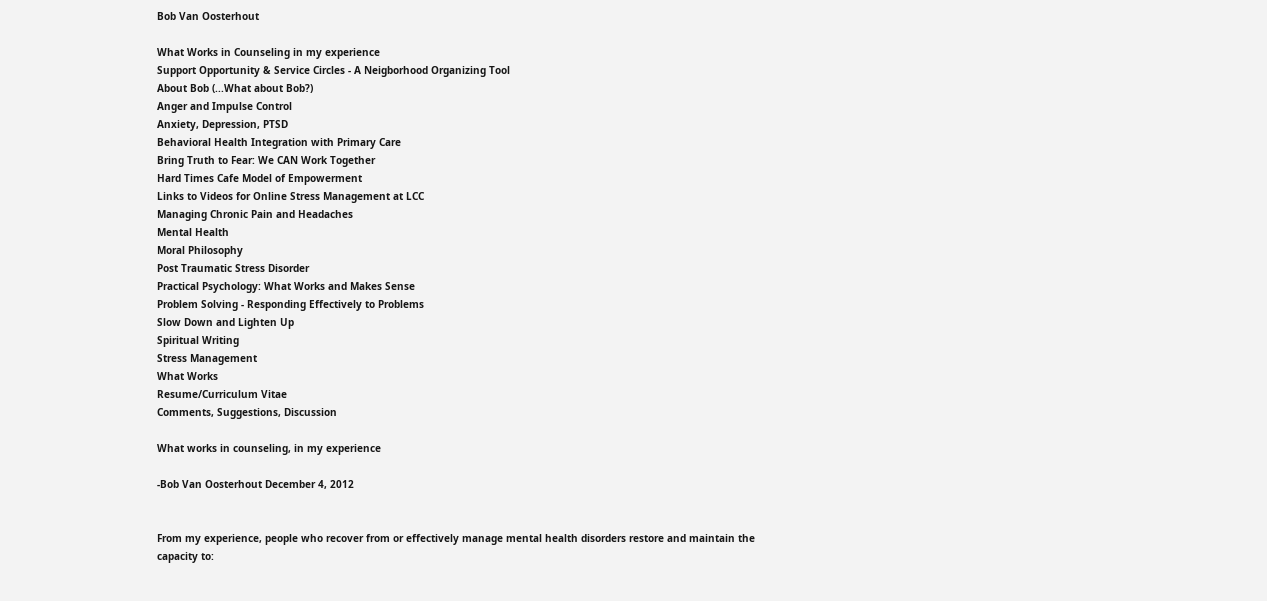Bob Van Oosterhout

What Works in Counseling in my experience
Support Opportunity & Service Circles - A Neigborhood Organizing Tool
About Bob (...What about Bob?)
Anger and Impulse Control
Anxiety, Depression, PTSD
Behavioral Health Integration with Primary Care
Bring Truth to Fear: We CAN Work Together
Hard Times Cafe Model of Empowerment
Links to Videos for Online Stress Management at LCC
Managing Chronic Pain and Headaches
Mental Health
Moral Philosophy
Post Traumatic Stress Disorder
Practical Psychology: What Works and Makes Sense
Problem Solving - Responding Effectively to Problems
Slow Down and Lighten Up
Spiritual Writing
Stress Management
What Works
Resume/Curriculum Vitae
Comments, Suggestions, Discussion

What works in counseling, in my experience

-Bob Van Oosterhout December 4, 2012


From my experience, people who recover from or effectively manage mental health disorders restore and maintain the capacity to: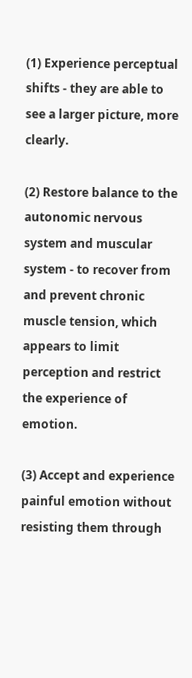(1) Experience perceptual shifts - they are able to see a larger picture, more clearly.

(2) Restore balance to the autonomic nervous system and muscular system - to recover from and prevent chronic muscle tension, which appears to limit perception and restrict the experience of emotion.

(3) Accept and experience painful emotion without resisting them through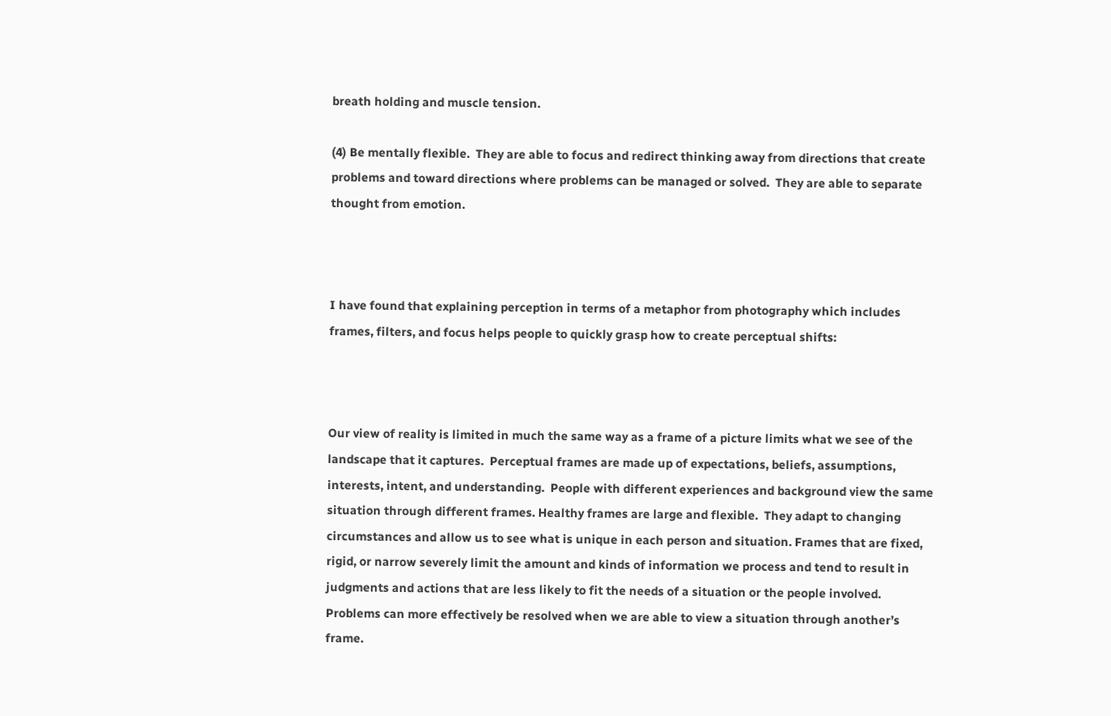breath holding and muscle tension.

(4) Be mentally flexible.  They are able to focus and redirect thinking away from directions that create problems and toward directions where problems can be managed or solved.  They are able to separate thought from emotion.



I have found that explaining perception in terms of a metaphor from photography which includes frames, filters, and focus helps people to quickly grasp how to create perceptual shifts:



Our view of reality is limited in much the same way as a frame of a picture limits what we see of the landscape that it captures.  Perceptual frames are made up of expectations, beliefs, assumptions, interests, intent, and understanding.  People with different experiences and background view the same situation through different frames. Healthy frames are large and flexible.  They adapt to changing circumstances and allow us to see what is unique in each person and situation. Frames that are fixed, rigid, or narrow severely limit the amount and kinds of information we process and tend to result in judgments and actions that are less likely to fit the needs of a situation or the people involved.  Problems can more effectively be resolved when we are able to view a situation through another’s frame.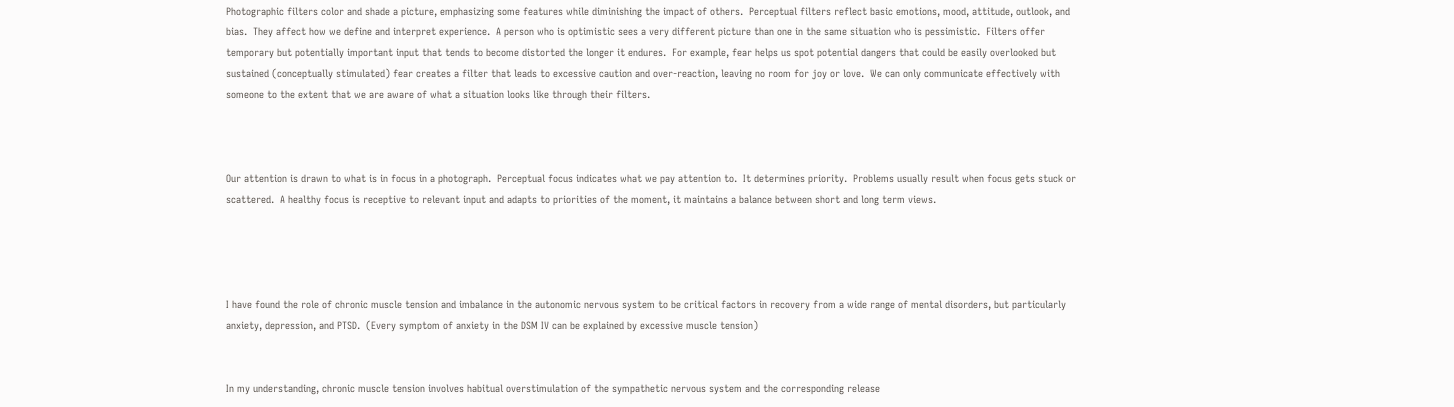Photographic filters color and shade a picture, emphasizing some features while diminishing the impact of others.  Perceptual filters reflect basic emotions, mood, attitude, outlook, and bias.  They affect how we define and interpret experience.  A person who is optimistic sees a very different picture than one in the same situation who is pessimistic.  Filters offer temporary but potentially important input that tends to become distorted the longer it endures.  For example, fear helps us spot potential dangers that could be easily overlooked but sustained (conceptually stimulated) fear creates a filter that leads to excessive caution and over-reaction, leaving no room for joy or love.  We can only communicate effectively with someone to the extent that we are aware of what a situation looks like through their filters.



Our attention is drawn to what is in focus in a photograph.  Perceptual focus indicates what we pay attention to.  It determines priority.  Problems usually result when focus gets stuck or scattered.  A healthy focus is receptive to relevant input and adapts to priorities of the moment, it maintains a balance between short and long term views.




I have found the role of chronic muscle tension and imbalance in the autonomic nervous system to be critical factors in recovery from a wide range of mental disorders, but particularly anxiety, depression, and PTSD.  (Every symptom of anxiety in the DSM IV can be explained by excessive muscle tension)


In my understanding, chronic muscle tension involves habitual overstimulation of the sympathetic nervous system and the corresponding release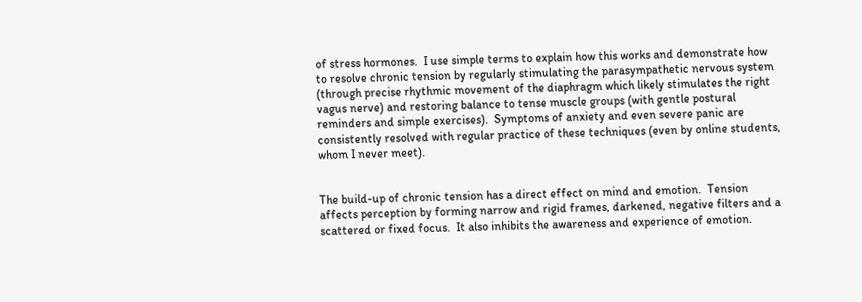of stress hormones.  I use simple terms to explain how this works and demonstrate how to resolve chronic tension by regularly stimulating the parasympathetic nervous system (through precise rhythmic movement of the diaphragm which likely stimulates the right vagus nerve) and restoring balance to tense muscle groups (with gentle postural reminders and simple exercises).  Symptoms of anxiety and even severe panic are consistently resolved with regular practice of these techniques (even by online students, whom I never meet).


The build-up of chronic tension has a direct effect on mind and emotion.  Tension affects perception by forming narrow and rigid frames, darkened, negative filters and a scattered or fixed focus.  It also inhibits the awareness and experience of emotion.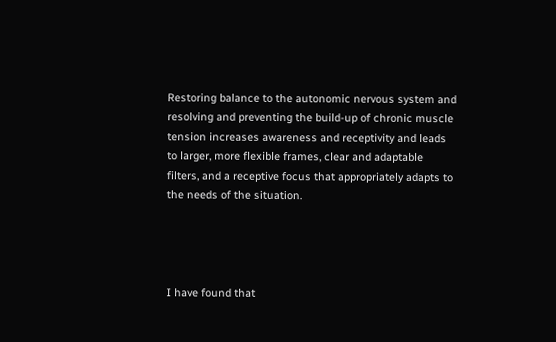Restoring balance to the autonomic nervous system and resolving and preventing the build-up of chronic muscle tension increases awareness and receptivity and leads to larger, more flexible frames, clear and adaptable filters, and a receptive focus that appropriately adapts to the needs of the situation.




I have found that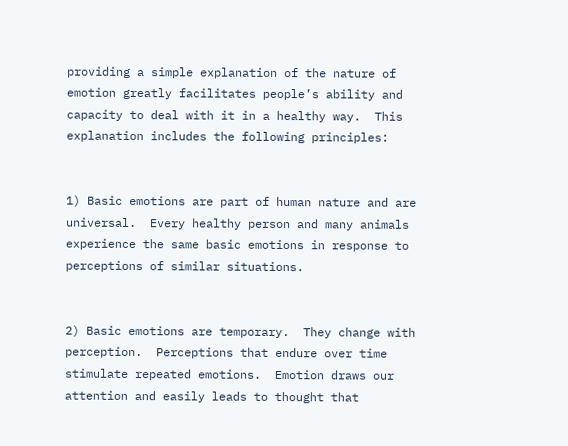providing a simple explanation of the nature of emotion greatly facilitates people’s ability and capacity to deal with it in a healthy way.  This explanation includes the following principles:


1) Basic emotions are part of human nature and are universal.  Every healthy person and many animals experience the same basic emotions in response to perceptions of similar situations.


2) Basic emotions are temporary.  They change with perception.  Perceptions that endure over time stimulate repeated emotions.  Emotion draws our attention and easily leads to thought that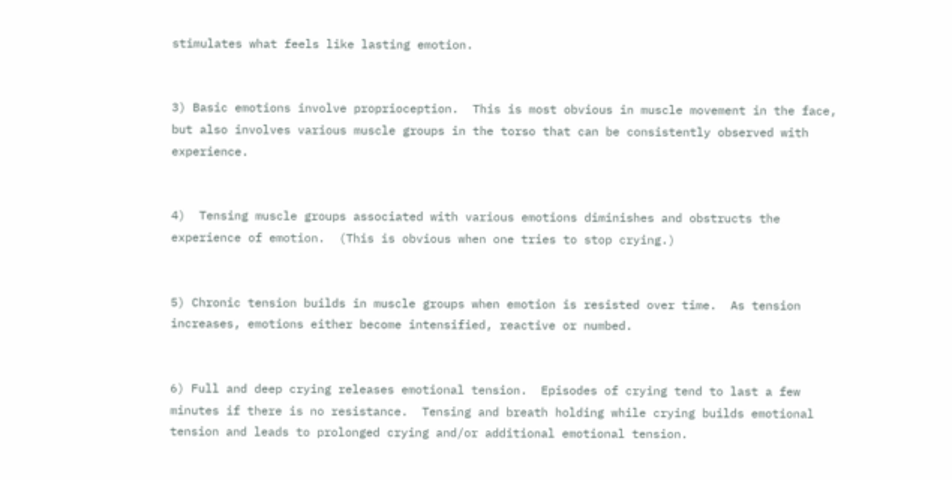stimulates what feels like lasting emotion.


3) Basic emotions involve proprioception.  This is most obvious in muscle movement in the face, but also involves various muscle groups in the torso that can be consistently observed with experience.


4)  Tensing muscle groups associated with various emotions diminishes and obstructs the experience of emotion.  (This is obvious when one tries to stop crying.)


5) Chronic tension builds in muscle groups when emotion is resisted over time.  As tension increases, emotions either become intensified, reactive or numbed.


6) Full and deep crying releases emotional tension.  Episodes of crying tend to last a few minutes if there is no resistance.  Tensing and breath holding while crying builds emotional tension and leads to prolonged crying and/or additional emotional tension.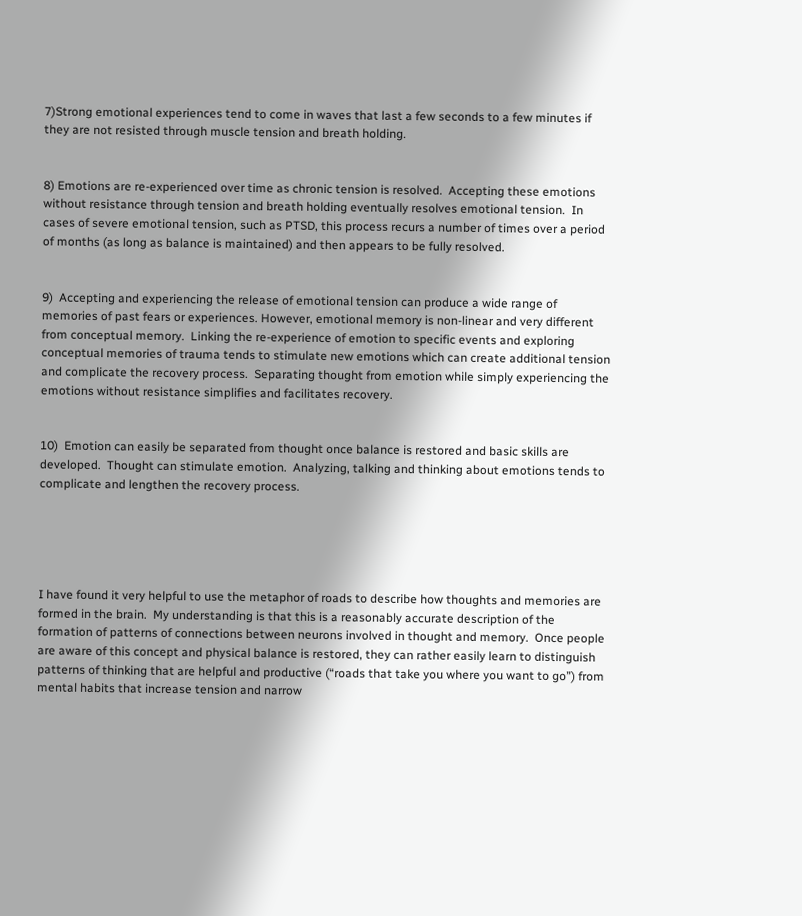7)Strong emotional experiences tend to come in waves that last a few seconds to a few minutes if they are not resisted through muscle tension and breath holding.


8) Emotions are re-experienced over time as chronic tension is resolved.  Accepting these emotions without resistance through tension and breath holding eventually resolves emotional tension.  In cases of severe emotional tension, such as PTSD, this process recurs a number of times over a period of months (as long as balance is maintained) and then appears to be fully resolved.


9)  Accepting and experiencing the release of emotional tension can produce a wide range of memories of past fears or experiences. However, emotional memory is non-linear and very different from conceptual memory.  Linking the re-experience of emotion to specific events and exploring conceptual memories of trauma tends to stimulate new emotions which can create additional tension and complicate the recovery process.  Separating thought from emotion while simply experiencing the emotions without resistance simplifies and facilitates recovery.


10)  Emotion can easily be separated from thought once balance is restored and basic skills are developed.  Thought can stimulate emotion.  Analyzing, talking and thinking about emotions tends to complicate and lengthen the recovery process.





I have found it very helpful to use the metaphor of roads to describe how thoughts and memories are formed in the brain.  My understanding is that this is a reasonably accurate description of the formation of patterns of connections between neurons involved in thought and memory.  Once people are aware of this concept and physical balance is restored, they can rather easily learn to distinguish patterns of thinking that are helpful and productive (“roads that take you where you want to go”) from mental habits that increase tension and narrow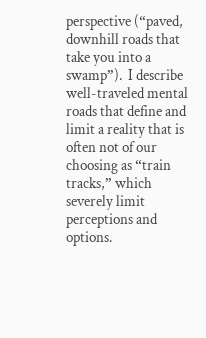perspective (“paved, downhill roads that take you into a swamp”).  I describe well-traveled mental roads that define and limit a reality that is often not of our choosing as “train tracks,” which severely limit perceptions and options.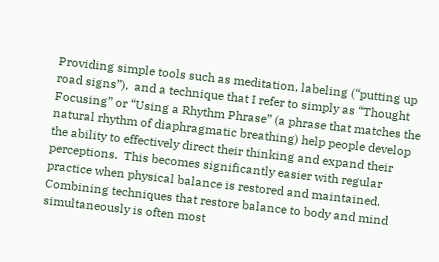Providing simple tools such as meditation, labeling (“putting up road signs”),  and a technique that I refer to simply as “Thought Focusing” or “Using a Rhythm Phrase” (a phrase that matches the natural rhythm of diaphragmatic breathing) help people develop the ability to effectively direct their thinking and expand their perceptions.  This becomes significantly easier with regular practice when physical balance is restored and maintained.   Combining techniques that restore balance to body and mind simultaneously is often most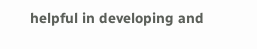helpful in developing and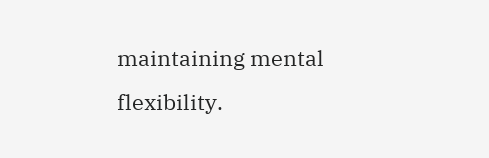maintaining mental flexibility.